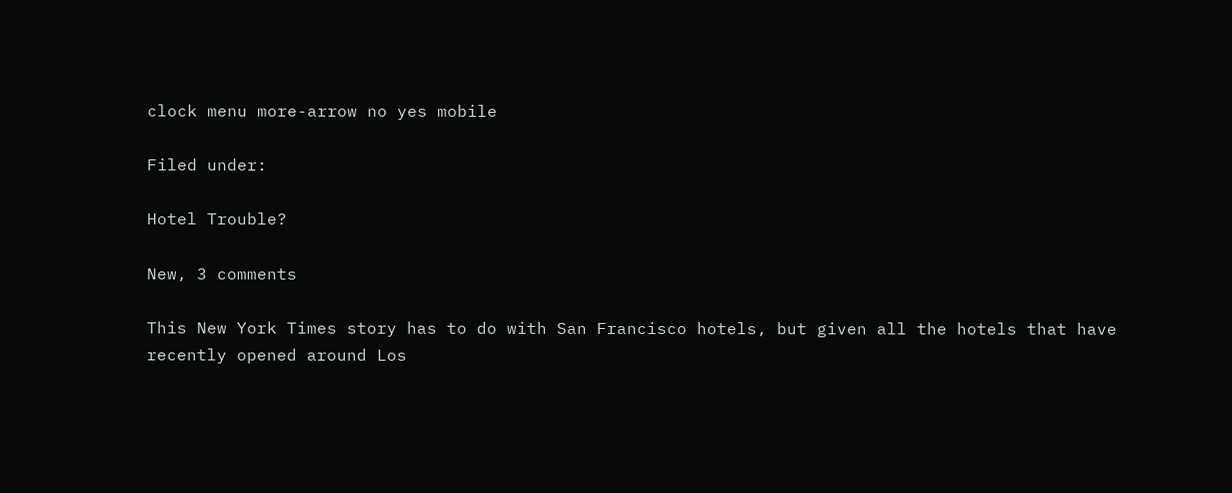clock menu more-arrow no yes mobile

Filed under:

Hotel Trouble?

New, 3 comments

This New York Times story has to do with San Francisco hotels, but given all the hotels that have recently opened around Los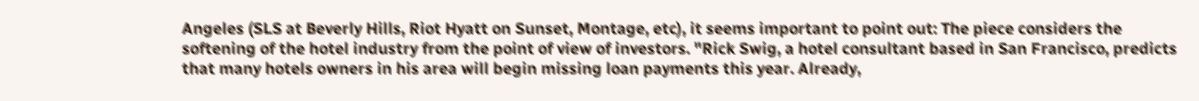Angeles (SLS at Beverly Hills, Riot Hyatt on Sunset, Montage, etc), it seems important to point out: The piece considers the softening of the hotel industry from the point of view of investors. "Rick Swig, a hotel consultant based in San Francisco, predicts that many hotels owners in his area will begin missing loan payments this year. Already,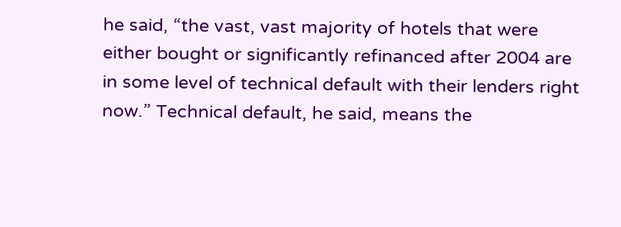he said, “the vast, vast majority of hotels that were either bought or significantly refinanced after 2004 are in some level of technical default with their lenders right now.” Technical default, he said, means the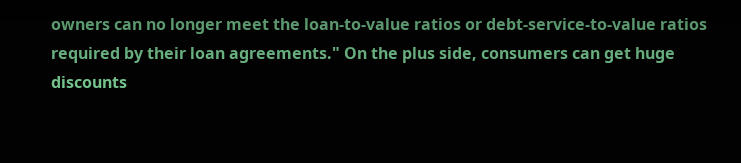owners can no longer meet the loan-to-value ratios or debt-service-to-value ratios required by their loan agreements." On the plus side, consumers can get huge discounts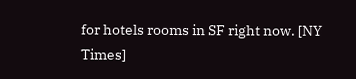for hotels rooms in SF right now. [NY Times]